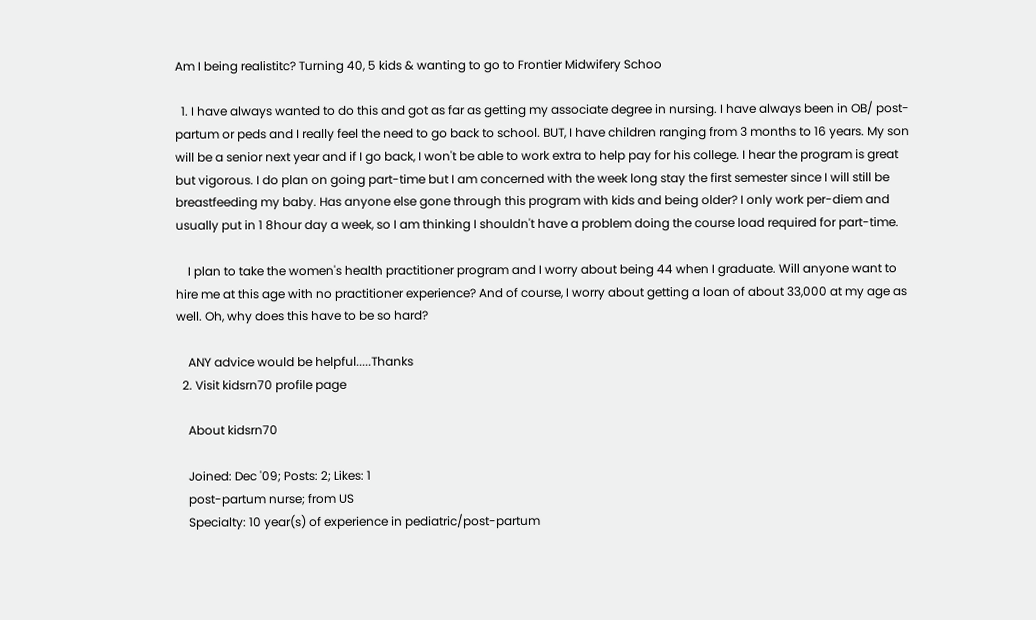Am I being realistitc? Turning 40, 5 kids & wanting to go to Frontier Midwifery Schoo

  1. I have always wanted to do this and got as far as getting my associate degree in nursing. I have always been in OB/ post-partum or peds and I really feel the need to go back to school. BUT, I have children ranging from 3 months to 16 years. My son will be a senior next year and if I go back, I won't be able to work extra to help pay for his college. I hear the program is great but vigorous. I do plan on going part-time but I am concerned with the week long stay the first semester since I will still be breastfeeding my baby. Has anyone else gone through this program with kids and being older? I only work per-diem and usually put in 1 8hour day a week, so I am thinking I shouldn't have a problem doing the course load required for part-time.

    I plan to take the women's health practitioner program and I worry about being 44 when I graduate. Will anyone want to hire me at this age with no practitioner experience? And of course, I worry about getting a loan of about 33,000 at my age as well. Oh, why does this have to be so hard?

    ANY advice would be helpful.....Thanks
  2. Visit kidsrn70 profile page

    About kidsrn70

    Joined: Dec '09; Posts: 2; Likes: 1
    post-partum nurse; from US
    Specialty: 10 year(s) of experience in pediatric/post-partum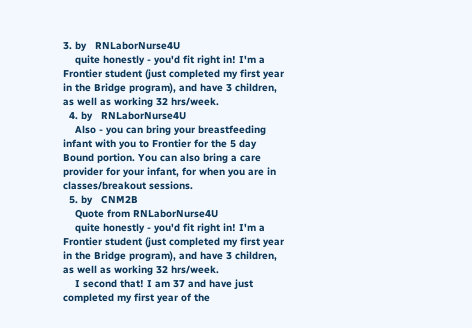3. by   RNLaborNurse4U
    quite honestly - you'd fit right in! I'm a Frontier student (just completed my first year in the Bridge program), and have 3 children, as well as working 32 hrs/week.
  4. by   RNLaborNurse4U
    Also - you can bring your breastfeeding infant with you to Frontier for the 5 day Bound portion. You can also bring a care provider for your infant, for when you are in classes/breakout sessions.
  5. by   CNM2B
    Quote from RNLaborNurse4U
    quite honestly - you'd fit right in! I'm a Frontier student (just completed my first year in the Bridge program), and have 3 children, as well as working 32 hrs/week.
    I second that! I am 37 and have just completed my first year of the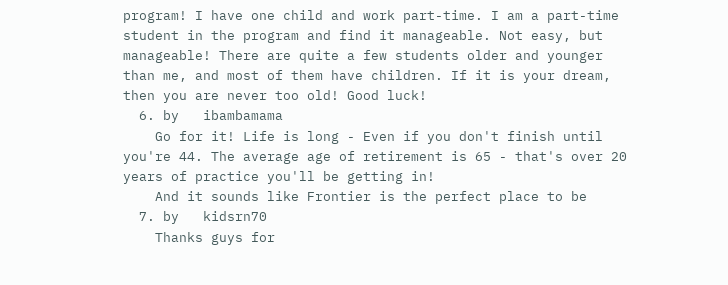program! I have one child and work part-time. I am a part-time student in the program and find it manageable. Not easy, but manageable! There are quite a few students older and younger than me, and most of them have children. If it is your dream, then you are never too old! Good luck!
  6. by   ibambamama
    Go for it! Life is long - Even if you don't finish until you're 44. The average age of retirement is 65 - that's over 20 years of practice you'll be getting in!
    And it sounds like Frontier is the perfect place to be
  7. by   kidsrn70
    Thanks guys for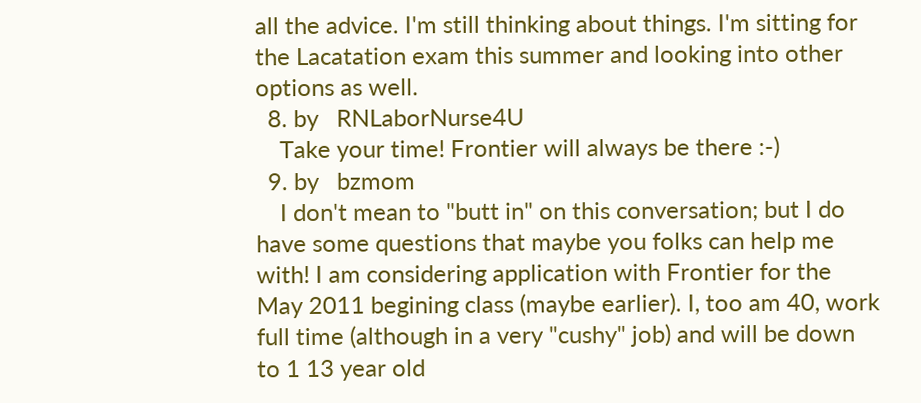all the advice. I'm still thinking about things. I'm sitting for the Lacatation exam this summer and looking into other options as well.
  8. by   RNLaborNurse4U
    Take your time! Frontier will always be there :-)
  9. by   bzmom
    I don't mean to "butt in" on this conversation; but I do have some questions that maybe you folks can help me with! I am considering application with Frontier for the May 2011 begining class (maybe earlier). I, too am 40, work full time (although in a very "cushy" job) and will be down to 1 13 year old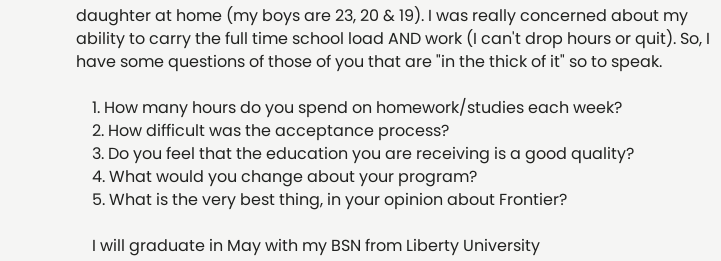daughter at home (my boys are 23, 20 & 19). I was really concerned about my ability to carry the full time school load AND work (I can't drop hours or quit). So, I have some questions of those of you that are "in the thick of it" so to speak.

    1. How many hours do you spend on homework/studies each week?
    2. How difficult was the acceptance process?
    3. Do you feel that the education you are receiving is a good quality?
    4. What would you change about your program?
    5. What is the very best thing, in your opinion about Frontier?

    I will graduate in May with my BSN from Liberty University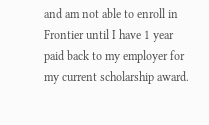and am not able to enroll in Frontier until I have 1 year paid back to my employer for my current scholarship award.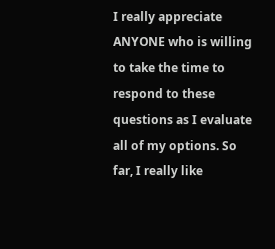I really appreciate ANYONE who is willing to take the time to respond to these questions as I evaluate all of my options. So far, I really like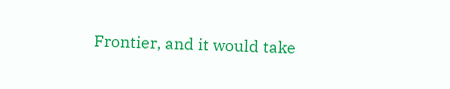Frontier, and it would take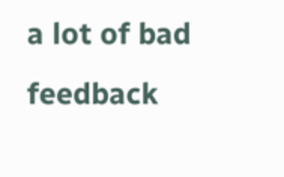a lot of bad feedback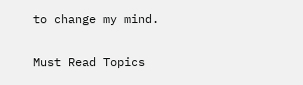to change my mind.

Must Read Topics